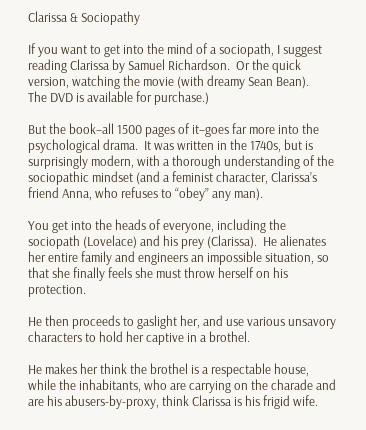Clarissa & Sociopathy

If you want to get into the mind of a sociopath, I suggest reading Clarissa by Samuel Richardson.  Or the quick version, watching the movie (with dreamy Sean Bean).    The DVD is available for purchase.)

But the book–all 1500 pages of it–goes far more into the psychological drama.  It was written in the 1740s, but is surprisingly modern, with a thorough understanding of the sociopathic mindset (and a feminist character, Clarissa’s friend Anna, who refuses to “obey” any man).

You get into the heads of everyone, including the sociopath (Lovelace) and his prey (Clarissa).  He alienates her entire family and engineers an impossible situation, so that she finally feels she must throw herself on his protection.

He then proceeds to gaslight her, and use various unsavory characters to hold her captive in a brothel.

He makes her think the brothel is a respectable house, while the inhabitants, who are carrying on the charade and are his abusers-by-proxy, think Clarissa is his frigid wife.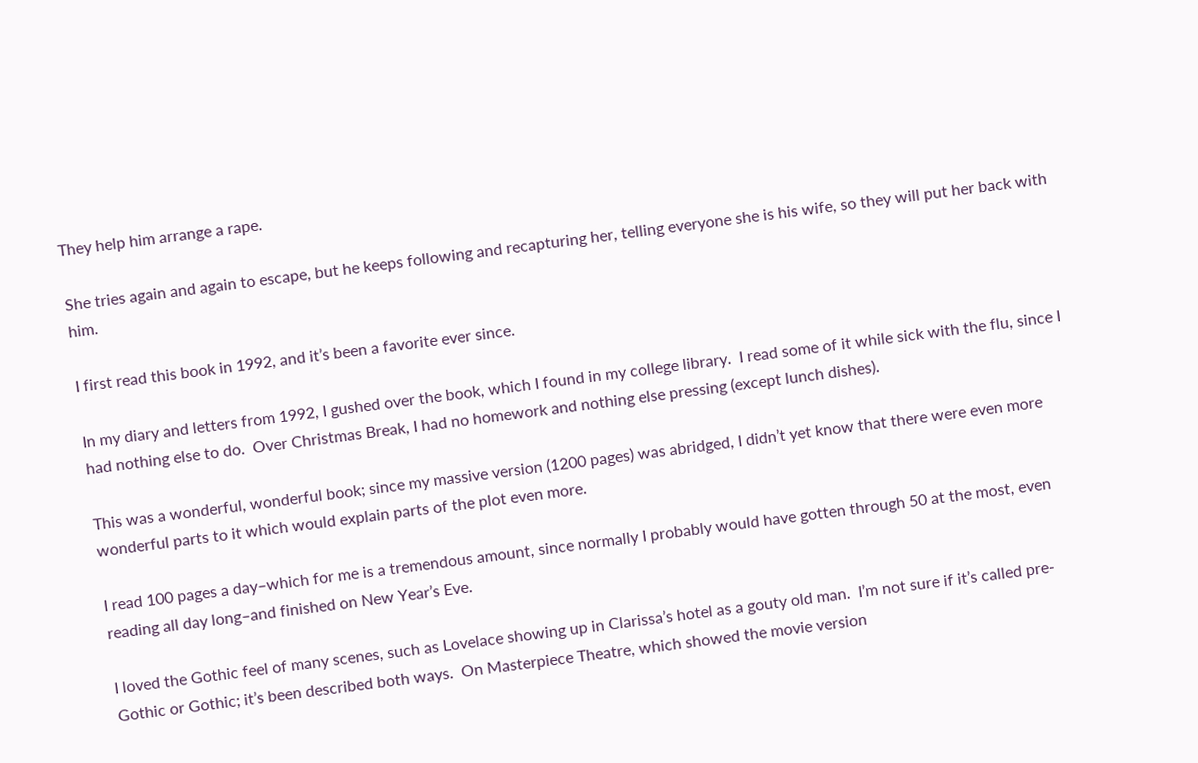They help him arrange a rape.

She tries again and again to escape, but he keeps following and recapturing her, telling everyone she is his wife, so they will put her back with him.

I first read this book in 1992, and it’s been a favorite ever since.

In my diary and letters from 1992, I gushed over the book, which I found in my college library.  I read some of it while sick with the flu, since I had nothing else to do.  Over Christmas Break, I had no homework and nothing else pressing (except lunch dishes).

This was a wonderful, wonderful book; since my massive version (1200 pages) was abridged, I didn’t yet know that there were even more wonderful parts to it which would explain parts of the plot even more.

I read 100 pages a day–which for me is a tremendous amount, since normally I probably would have gotten through 50 at the most, even reading all day long–and finished on New Year’s Eve.

I loved the Gothic feel of many scenes, such as Lovelace showing up in Clarissa’s hotel as a gouty old man.  I’m not sure if it’s called pre-Gothic or Gothic; it’s been described both ways.  On Masterpiece Theatre, which showed the movie version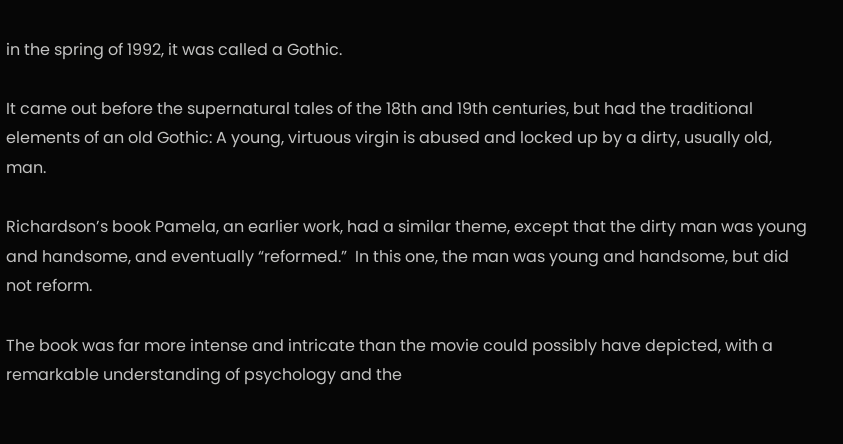in the spring of 1992, it was called a Gothic.

It came out before the supernatural tales of the 18th and 19th centuries, but had the traditional elements of an old Gothic: A young, virtuous virgin is abused and locked up by a dirty, usually old, man.

Richardson’s book Pamela, an earlier work, had a similar theme, except that the dirty man was young and handsome, and eventually “reformed.”  In this one, the man was young and handsome, but did not reform.

The book was far more intense and intricate than the movie could possibly have depicted, with a remarkable understanding of psychology and the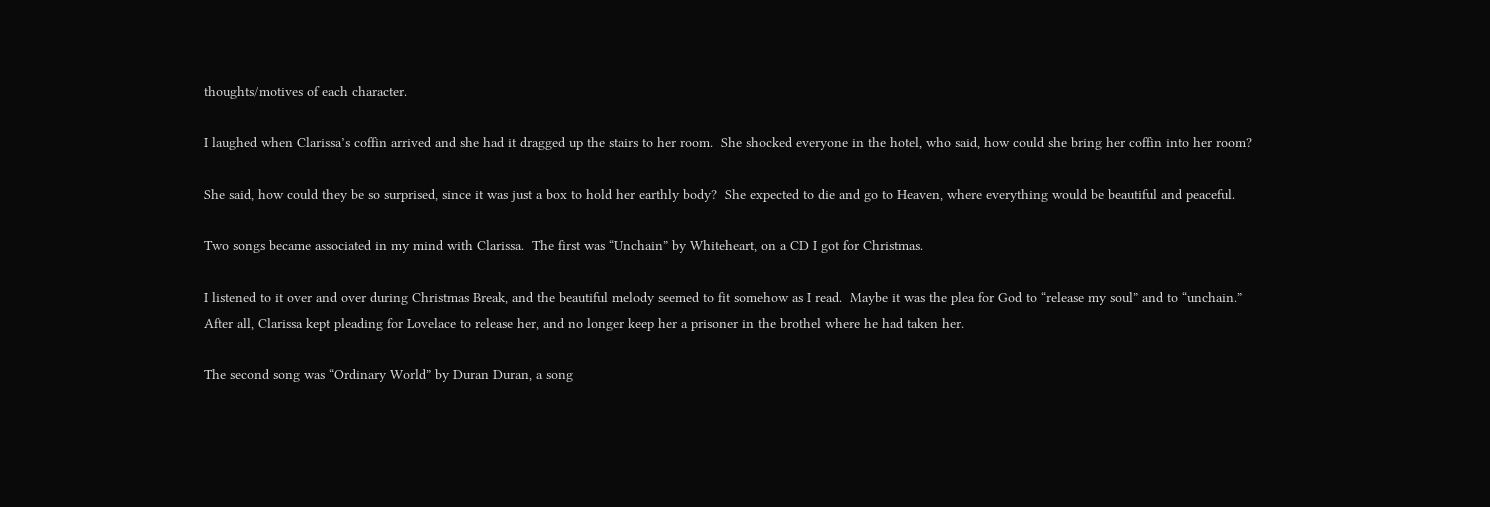thoughts/motives of each character.

I laughed when Clarissa’s coffin arrived and she had it dragged up the stairs to her room.  She shocked everyone in the hotel, who said, how could she bring her coffin into her room?

She said, how could they be so surprised, since it was just a box to hold her earthly body?  She expected to die and go to Heaven, where everything would be beautiful and peaceful.

Two songs became associated in my mind with Clarissa.  The first was “Unchain” by Whiteheart, on a CD I got for Christmas.

I listened to it over and over during Christmas Break, and the beautiful melody seemed to fit somehow as I read.  Maybe it was the plea for God to “release my soul” and to “unchain.”  After all, Clarissa kept pleading for Lovelace to release her, and no longer keep her a prisoner in the brothel where he had taken her.

The second song was “Ordinary World” by Duran Duran, a song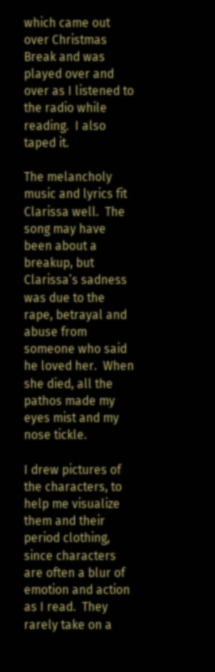which came out over Christmas Break and was played over and over as I listened to the radio while reading.  I also taped it.

The melancholy music and lyrics fit Clarissa well.  The song may have been about a breakup, but Clarissa’s sadness was due to the rape, betrayal and abuse from someone who said he loved her.  When she died, all the pathos made my eyes mist and my nose tickle.

I drew pictures of the characters, to help me visualize them and their period clothing, since characters are often a blur of emotion and action as I read.  They rarely take on a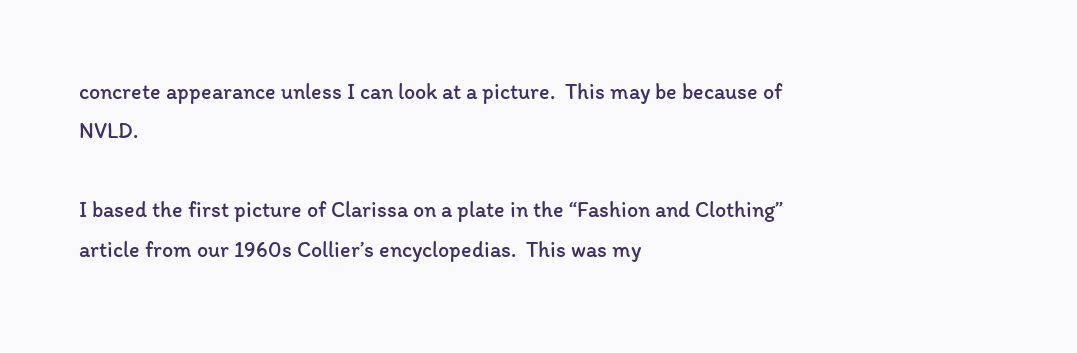concrete appearance unless I can look at a picture.  This may be because of NVLD.

I based the first picture of Clarissa on a plate in the “Fashion and Clothing” article from our 1960s Collier’s encyclopedias.  This was my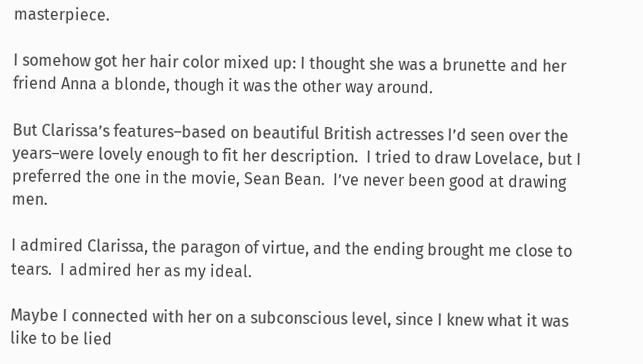masterpiece.

I somehow got her hair color mixed up: I thought she was a brunette and her friend Anna a blonde, though it was the other way around.

But Clarissa’s features–based on beautiful British actresses I’d seen over the years–were lovely enough to fit her description.  I tried to draw Lovelace, but I preferred the one in the movie, Sean Bean.  I’ve never been good at drawing men.

I admired Clarissa, the paragon of virtue, and the ending brought me close to tears.  I admired her as my ideal.

Maybe I connected with her on a subconscious level, since I knew what it was like to be lied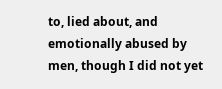to, lied about, and emotionally abused by men, though I did not yet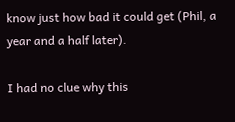know just how bad it could get (Phil, a year and a half later).

I had no clue why this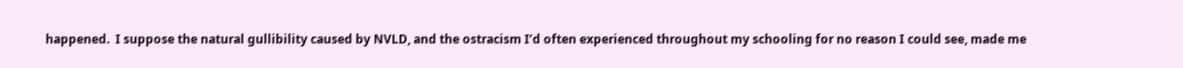happened.  I suppose the natural gullibility caused by NVLD, and the ostracism I’d often experienced throughout my schooling for no reason I could see, made me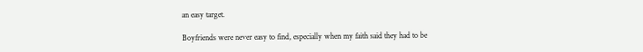an easy target.

Boyfriends were never easy to find, especially when my faith said they had to be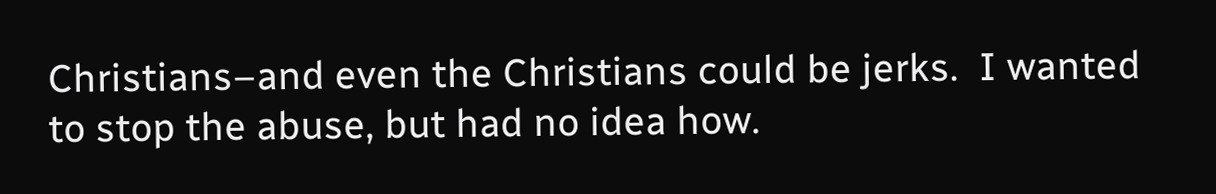Christians–and even the Christians could be jerks.  I wanted to stop the abuse, but had no idea how.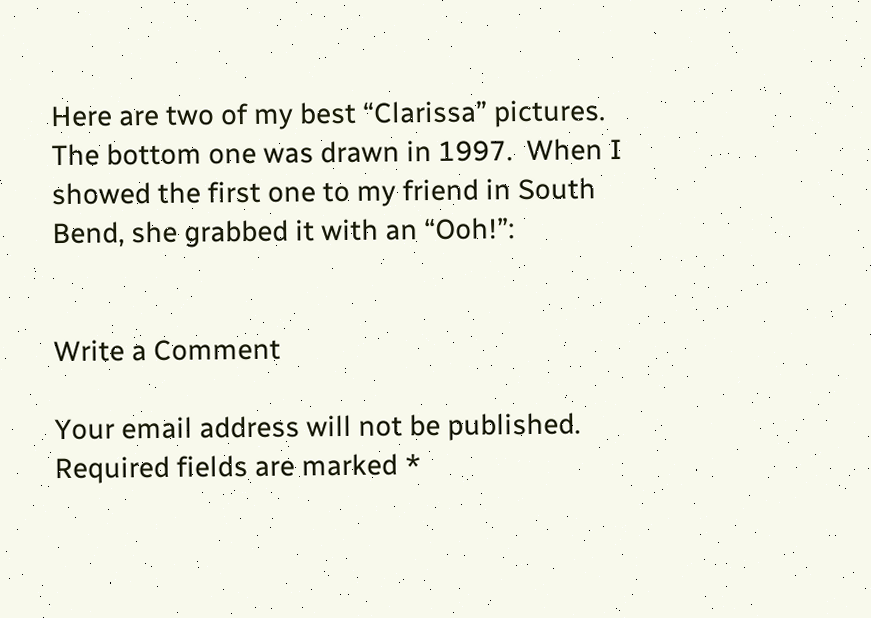Here are two of my best “Clarissa” pictures.  The bottom one was drawn in 1997.  When I showed the first one to my friend in South Bend, she grabbed it with an “Ooh!”:


Write a Comment

Your email address will not be published. Required fields are marked *